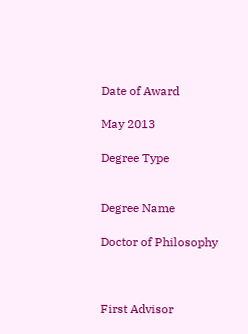Date of Award

May 2013

Degree Type


Degree Name

Doctor of Philosophy



First Advisor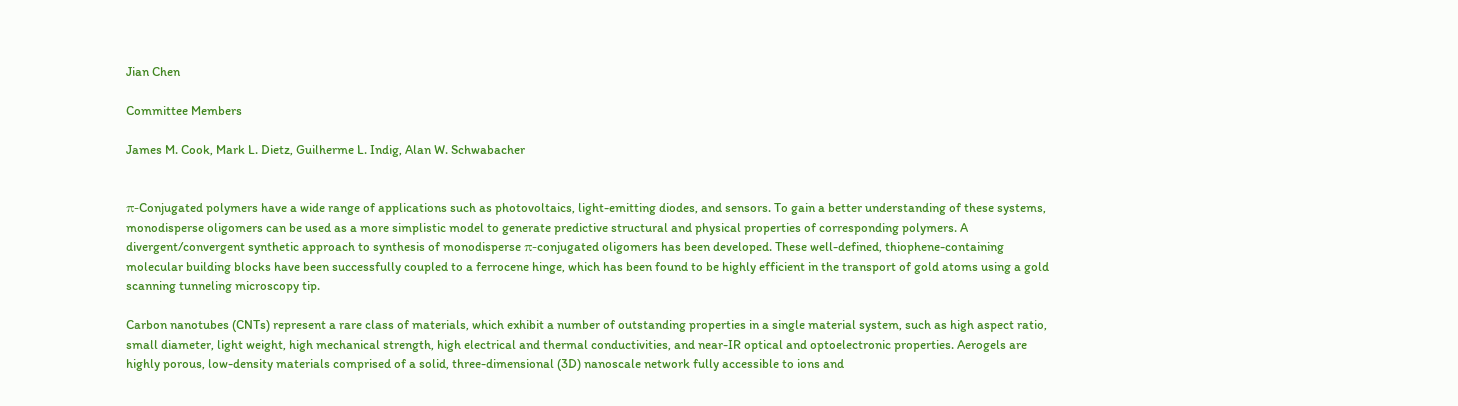Jian Chen

Committee Members

James M. Cook, Mark L. Dietz, Guilherme L. Indig, Alan W. Schwabacher


π-Conjugated polymers have a wide range of applications such as photovoltaics, light-emitting diodes, and sensors. To gain a better understanding of these systems, monodisperse oligomers can be used as a more simplistic model to generate predictive structural and physical properties of corresponding polymers. A divergent/convergent synthetic approach to synthesis of monodisperse π-conjugated oligomers has been developed. These well-defined, thiophene-containing molecular building blocks have been successfully coupled to a ferrocene hinge, which has been found to be highly efficient in the transport of gold atoms using a gold scanning tunneling microscopy tip.

Carbon nanotubes (CNTs) represent a rare class of materials, which exhibit a number of outstanding properties in a single material system, such as high aspect ratio, small diameter, light weight, high mechanical strength, high electrical and thermal conductivities, and near-IR optical and optoelectronic properties. Aerogels are highly porous, low-density materials comprised of a solid, three-dimensional (3D) nanoscale network fully accessible to ions and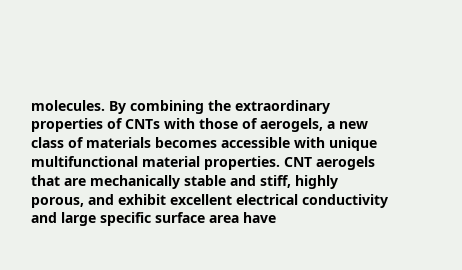molecules. By combining the extraordinary properties of CNTs with those of aerogels, a new class of materials becomes accessible with unique multifunctional material properties. CNT aerogels that are mechanically stable and stiff, highly porous, and exhibit excellent electrical conductivity and large specific surface area have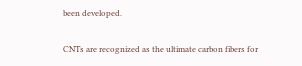been developed.

CNTs are recognized as the ultimate carbon fibers for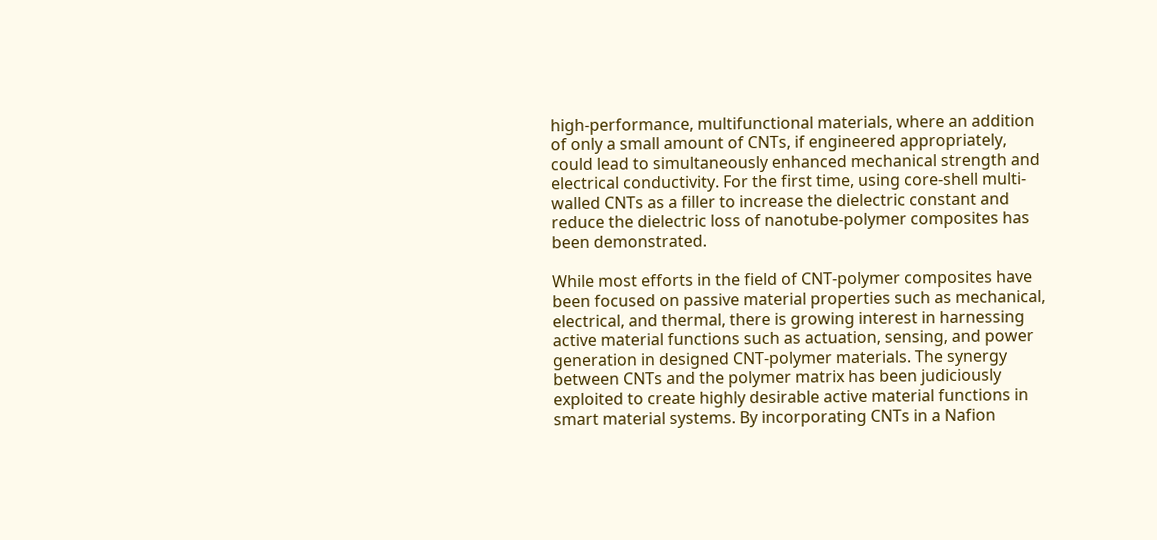high-performance, multifunctional materials, where an addition of only a small amount of CNTs, if engineered appropriately, could lead to simultaneously enhanced mechanical strength and electrical conductivity. For the first time, using core-shell multi-walled CNTs as a filler to increase the dielectric constant and reduce the dielectric loss of nanotube-polymer composites has been demonstrated.

While most efforts in the field of CNT-polymer composites have been focused on passive material properties such as mechanical, electrical, and thermal, there is growing interest in harnessing active material functions such as actuation, sensing, and power generation in designed CNT-polymer materials. The synergy between CNTs and the polymer matrix has been judiciously exploited to create highly desirable active material functions in smart material systems. By incorporating CNTs in a Nafion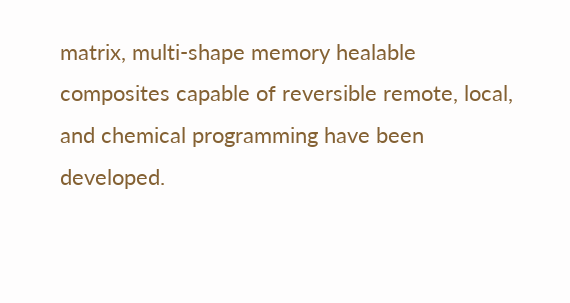matrix, multi-shape memory healable composites capable of reversible remote, local, and chemical programming have been developed.